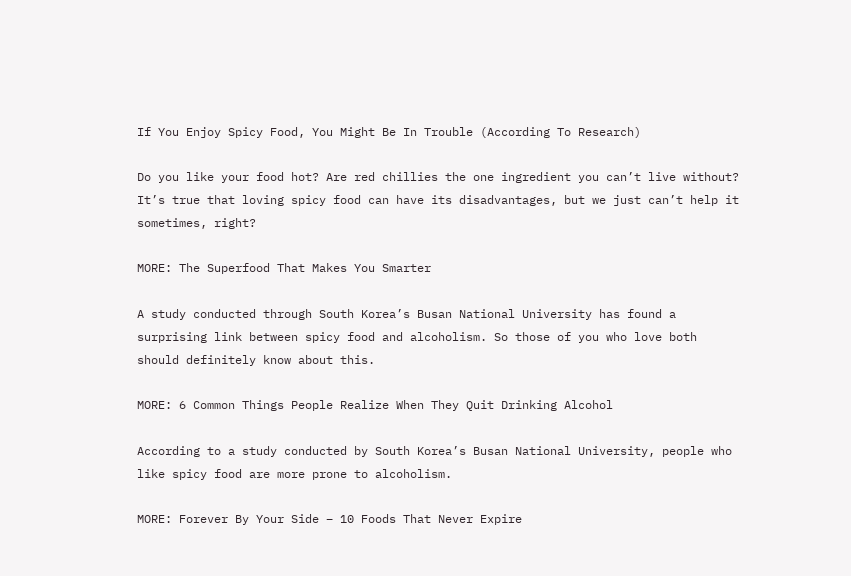If You Enjoy Spicy Food, You Might Be In Trouble (According To Research)

Do you like your food hot? Are red chillies the one ingredient you can’t live without? It’s true that loving spicy food can have its disadvantages, but we just can’t help it sometimes, right?

MORE: The Superfood That Makes You Smarter

A study conducted through South Korea’s Busan National University has found a surprising link between spicy food and alcoholism. So those of you who love both should definitely know about this.

MORE: 6 Common Things People Realize When They Quit Drinking Alcohol

According to a study conducted by South Korea’s Busan National University, people who like spicy food are more prone to alcoholism.

MORE: Forever By Your Side – 10 Foods That Never Expire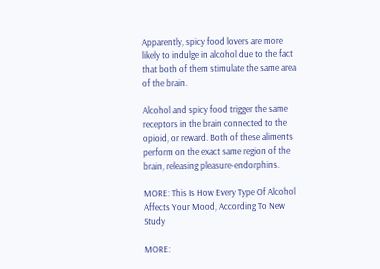Apparently, spicy food lovers are more likely to indulge in alcohol due to the fact that both of them stimulate the same area of the brain.

Alcohol and spicy food trigger the same receptors in the brain connected to the opioid, or reward. Both of these aliments perform on the exact same region of the brain, releasing pleasure-endorphins.

MORE: This Is How Every Type Of Alcohol Affects Your Mood, According To New Study

MORE: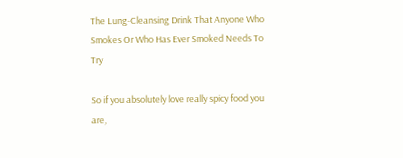The Lung-Cleansing Drink That Anyone Who Smokes Or Who Has Ever Smoked Needs To Try

So if you absolutely love really spicy food you are,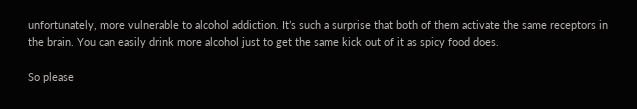unfortunately, more vulnerable to alcohol addiction. It’s such a surprise that both of them activate the same receptors in the brain. You can easily drink more alcohol just to get the same kick out of it as spicy food does.

So please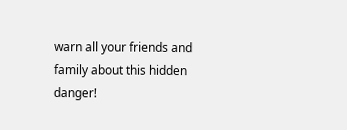warn all your friends and family about this hidden danger!